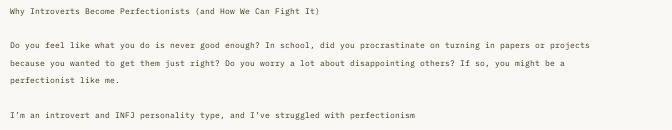Why Introverts Become Perfectionists (and How We Can Fight It)

Do you feel like what you do is never good enough? In school, did you procrastinate on turning in papers or projects because you wanted to get them just right? Do you worry a lot about disappointing others? If so, you might be a perfectionist like me.

I’m an introvert and INFJ personality type, and I’ve struggled with perfectionism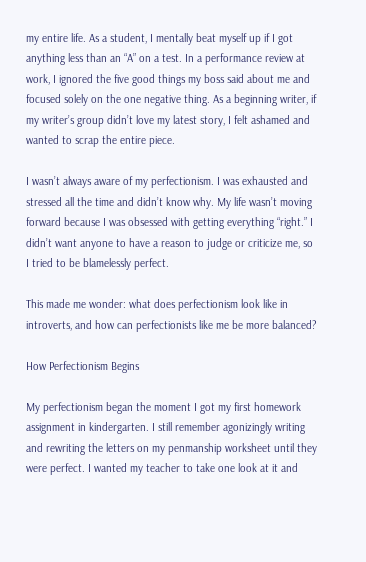my entire life. As a student, I mentally beat myself up if I got anything less than an “A” on a test. In a performance review at work, I ignored the five good things my boss said about me and focused solely on the one negative thing. As a beginning writer, if my writer’s group didn’t love my latest story, I felt ashamed and wanted to scrap the entire piece.

I wasn’t always aware of my perfectionism. I was exhausted and stressed all the time and didn’t know why. My life wasn’t moving forward because I was obsessed with getting everything “right.” I didn’t want anyone to have a reason to judge or criticize me, so I tried to be blamelessly perfect.

This made me wonder: what does perfectionism look like in introverts, and how can perfectionists like me be more balanced?

How Perfectionism Begins

My perfectionism began the moment I got my first homework assignment in kindergarten. I still remember agonizingly writing and rewriting the letters on my penmanship worksheet until they were perfect. I wanted my teacher to take one look at it and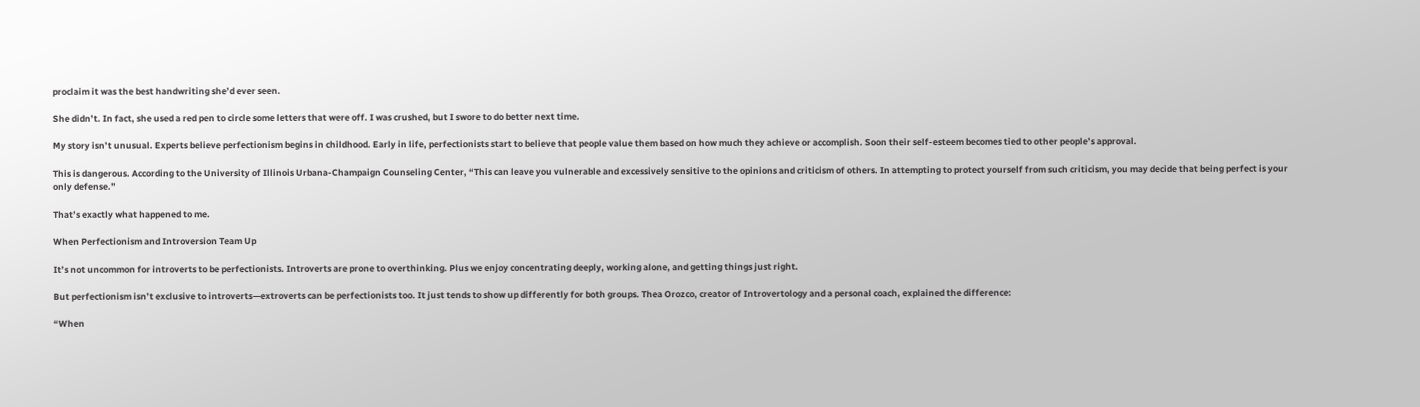proclaim it was the best handwriting she’d ever seen.

She didn’t. In fact, she used a red pen to circle some letters that were off. I was crushed, but I swore to do better next time.

My story isn’t unusual. Experts believe perfectionism begins in childhood. Early in life, perfectionists start to believe that people value them based on how much they achieve or accomplish. Soon their self-esteem becomes tied to other people’s approval.

This is dangerous. According to the University of Illinois Urbana-Champaign Counseling Center, “This can leave you vulnerable and excessively sensitive to the opinions and criticism of others. In attempting to protect yourself from such criticism, you may decide that being perfect is your only defense.”

That’s exactly what happened to me.

When Perfectionism and Introversion Team Up

It’s not uncommon for introverts to be perfectionists. Introverts are prone to overthinking. Plus we enjoy concentrating deeply, working alone, and getting things just right.

But perfectionism isn’t exclusive to introverts—extroverts can be perfectionists too. It just tends to show up differently for both groups. Thea Orozco, creator of Introvertology and a personal coach, explained the difference:

“When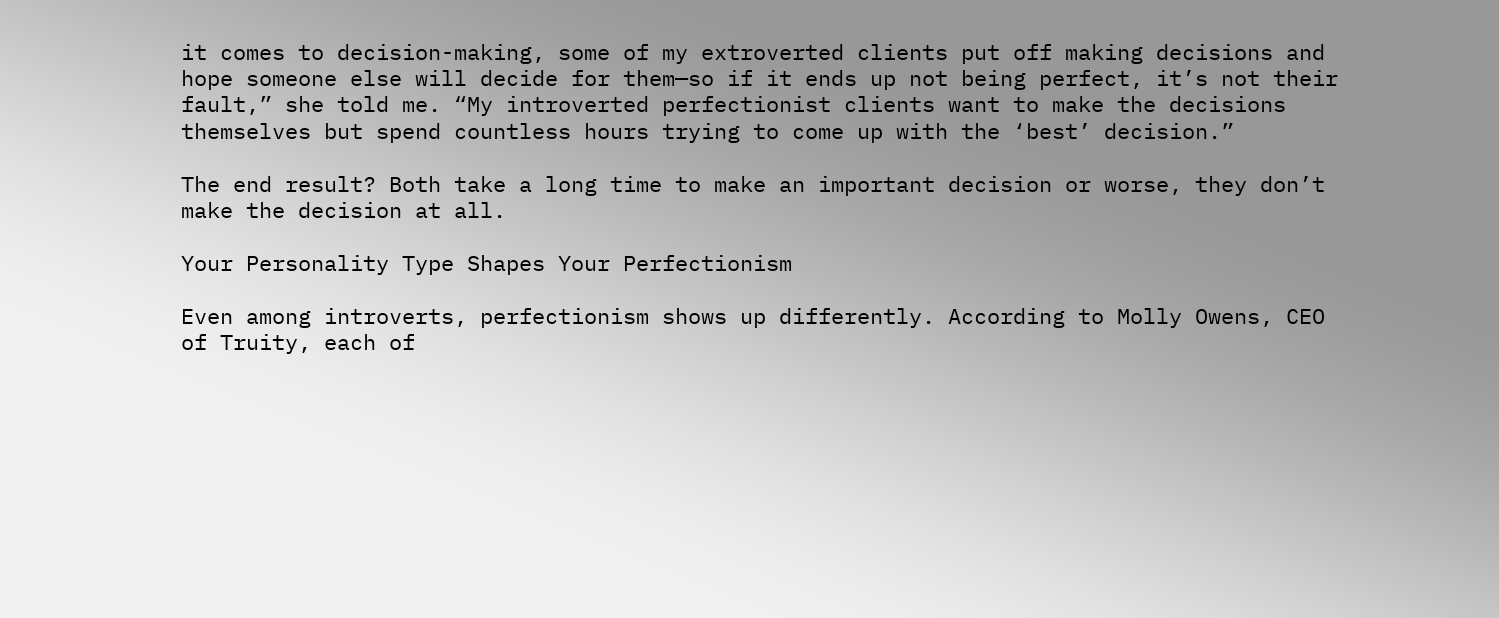it comes to decision-making, some of my extroverted clients put off making decisions and hope someone else will decide for them—so if it ends up not being perfect, it’s not their fault,” she told me. “My introverted perfectionist clients want to make the decisions themselves but spend countless hours trying to come up with the ‘best’ decision.”

The end result? Both take a long time to make an important decision or worse, they don’t make the decision at all.

Your Personality Type Shapes Your Perfectionism

Even among introverts, perfectionism shows up differently. According to Molly Owens, CEO of Truity, each of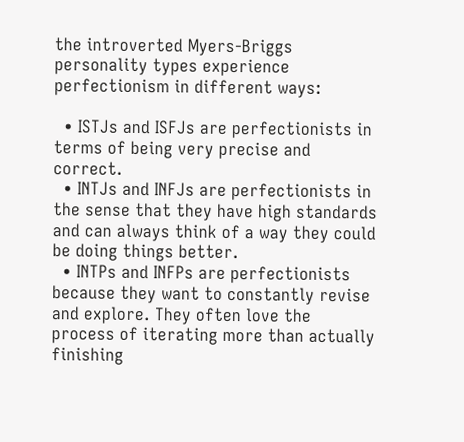the introverted Myers-Briggs personality types experience perfectionism in different ways:

  • ISTJs and ISFJs are perfectionists in terms of being very precise and correct.
  • INTJs and INFJs are perfectionists in the sense that they have high standards and can always think of a way they could be doing things better.
  • INTPs and INFPs are perfectionists because they want to constantly revise and explore. They often love the process of iterating more than actually finishing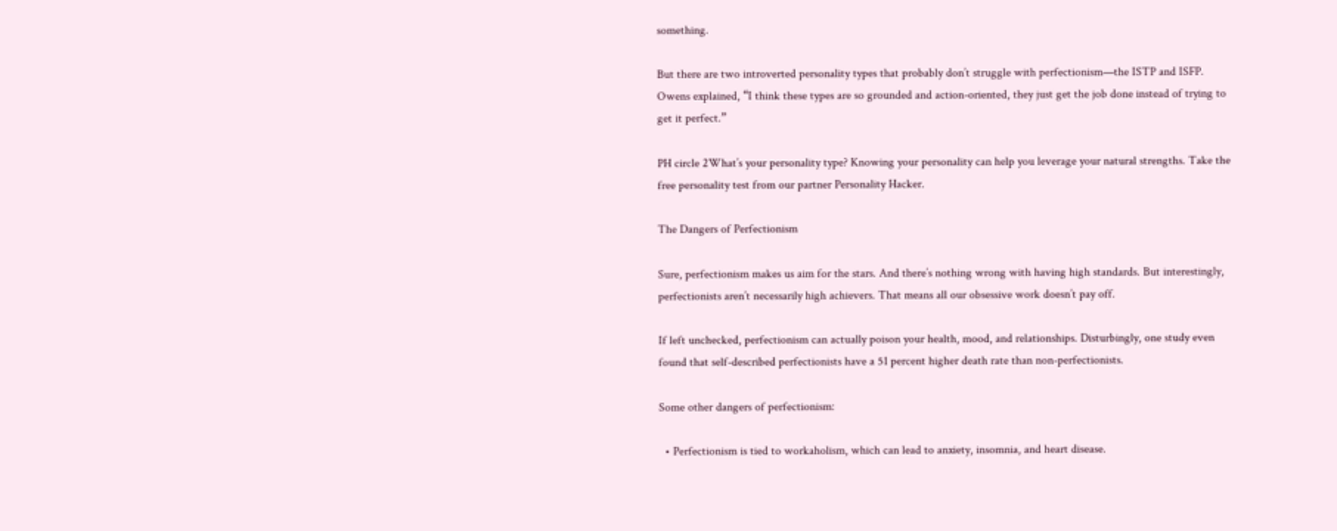something.

But there are two introverted personality types that probably don’t struggle with perfectionism—the ISTP and ISFP. Owens explained, “I think these types are so grounded and action-oriented, they just get the job done instead of trying to get it perfect.”

PH circle 2What’s your personality type? Knowing your personality can help you leverage your natural strengths. Take the free personality test from our partner Personality Hacker.

The Dangers of Perfectionism

Sure, perfectionism makes us aim for the stars. And there’s nothing wrong with having high standards. But interestingly, perfectionists aren’t necessarily high achievers. That means all our obsessive work doesn’t pay off.

If left unchecked, perfectionism can actually poison your health, mood, and relationships. Disturbingly, one study even found that self-described perfectionists have a 51 percent higher death rate than non-perfectionists.

Some other dangers of perfectionism:

  • Perfectionism is tied to workaholism, which can lead to anxiety, insomnia, and heart disease.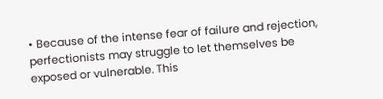• Because of the intense fear of failure and rejection, perfectionists may struggle to let themselves be exposed or vulnerable. This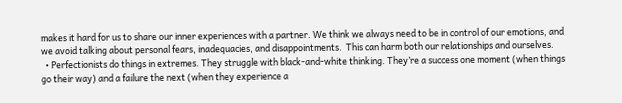makes it hard for us to share our inner experiences with a partner. We think we always need to be in control of our emotions, and we avoid talking about personal fears, inadequacies, and disappointments.  This can harm both our relationships and ourselves.
  • Perfectionists do things in extremes. They struggle with black-and-white thinking. They’re a success one moment (when things go their way) and a failure the next (when they experience a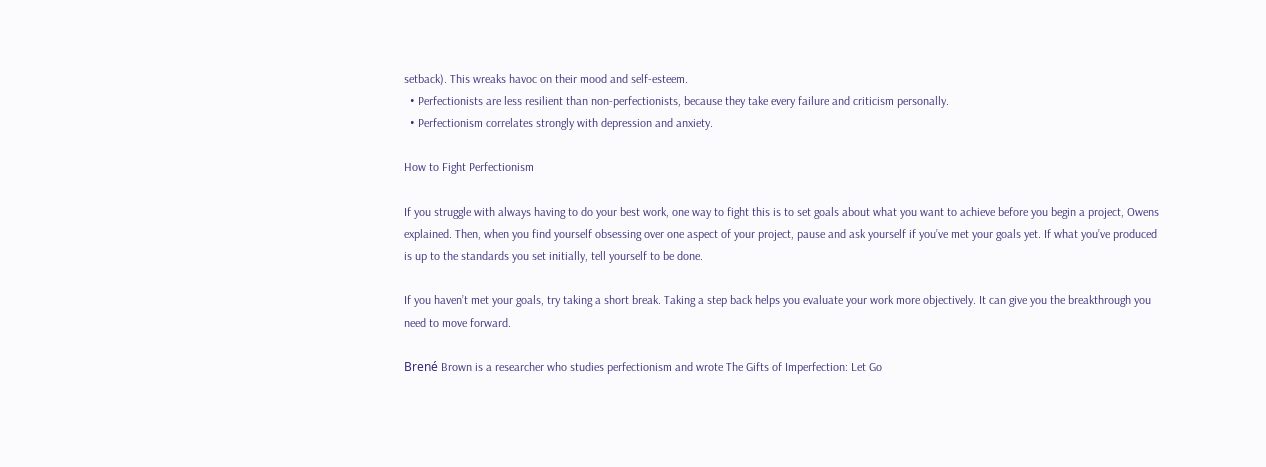setback). This wreaks havoc on their mood and self-esteem.
  • Perfectionists are less resilient than non-perfectionists, because they take every failure and criticism personally.
  • Perfectionism correlates strongly with depression and anxiety.

How to Fight Perfectionism

If you struggle with always having to do your best work, one way to fight this is to set goals about what you want to achieve before you begin a project, Owens explained. Then, when you find yourself obsessing over one aspect of your project, pause and ask yourself if you’ve met your goals yet. If what you’ve produced is up to the standards you set initially, tell yourself to be done.

If you haven’t met your goals, try taking a short break. Taking a step back helps you evaluate your work more objectively. It can give you the breakthrough you need to move forward.

Brené Brown is a researcher who studies perfectionism and wrote The Gifts of Imperfection: Let Go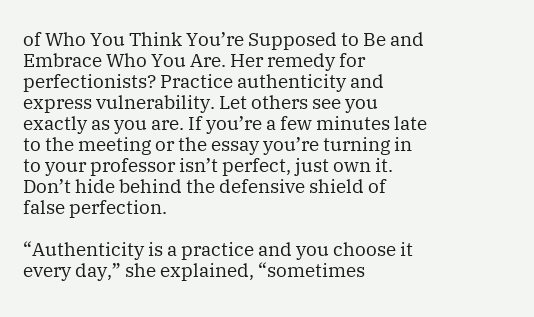of Who You Think You’re Supposed to Be and Embrace Who You Are. Her remedy for perfectionists? Practice authenticity and express vulnerability. Let others see you exactly as you are. If you’re a few minutes late to the meeting or the essay you’re turning in to your professor isn’t perfect, just own it. Don’t hide behind the defensive shield of false perfection.

“Authenticity is a practice and you choose it every day,” she explained, “sometimes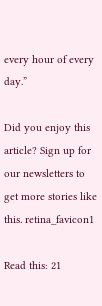every hour of every day.”

Did you enjoy this article? Sign up for our newsletters to get more stories like this. retina_favicon1

Read this: 21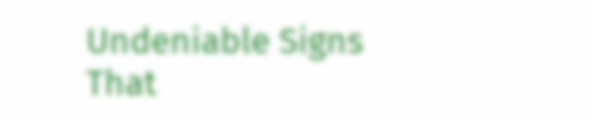Undeniable Signs That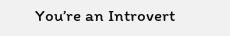You’re an Introvert